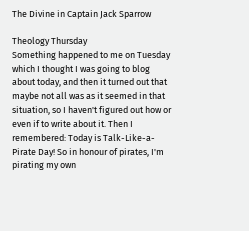The Divine in Captain Jack Sparrow

Theology Thursday
Something happened to me on Tuesday which I thought I was going to blog about today, and then it turned out that maybe not all was as it seemed in that situation, so I haven't figured out how or even if to write about it. Then I remembered: Today is Talk-Like-a-Pirate Day! So in honour of pirates, I'm pirating my own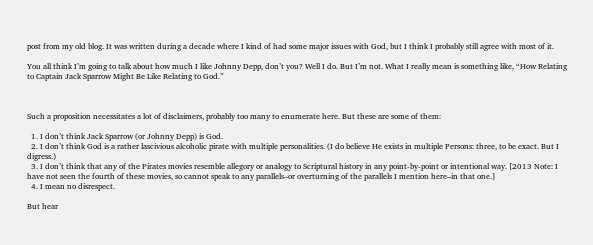post from my old blog. It was written during a decade where I kind of had some major issues with God, but I think I probably still agree with most of it.

You all think I’m going to talk about how much I like Johnny Depp, don’t you? Well I do. But I’m not. What I really mean is something like, “How Relating to Captain Jack Sparrow Might Be Like Relating to God.”



Such a proposition necessitates a lot of disclaimers, probably too many to enumerate here. But these are some of them:

  1. I don’t think Jack Sparrow (or Johnny Depp) is God.
  2. I don’t think God is a rather lascivious alcoholic pirate with multiple personalities. (I do believe He exists in multiple Persons: three, to be exact. But I digress.)
  3. I don’t think that any of the Pirates movies resemble allegory or analogy to Scriptural history in any point-by-point or intentional way. [2013 Note: I have not seen the fourth of these movies, so cannot speak to any parallels–or overturning of the parallels I mention here–in that one.]
  4. I mean no disrespect.

But hear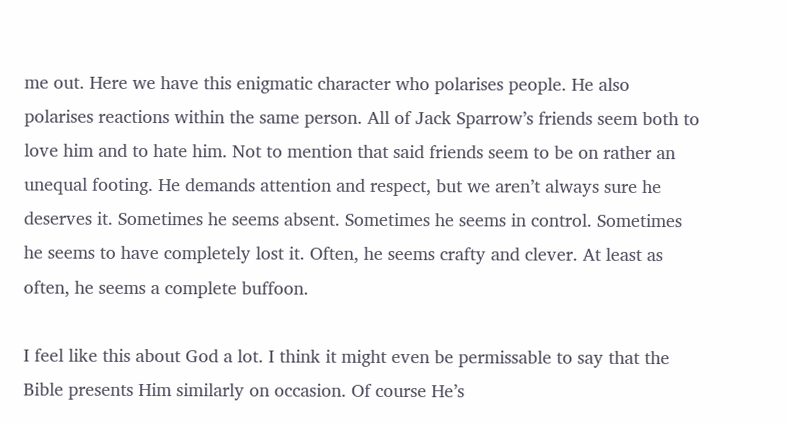me out. Here we have this enigmatic character who polarises people. He also polarises reactions within the same person. All of Jack Sparrow’s friends seem both to love him and to hate him. Not to mention that said friends seem to be on rather an unequal footing. He demands attention and respect, but we aren’t always sure he deserves it. Sometimes he seems absent. Sometimes he seems in control. Sometimes he seems to have completely lost it. Often, he seems crafty and clever. At least as often, he seems a complete buffoon.

I feel like this about God a lot. I think it might even be permissable to say that the Bible presents Him similarly on occasion. Of course He’s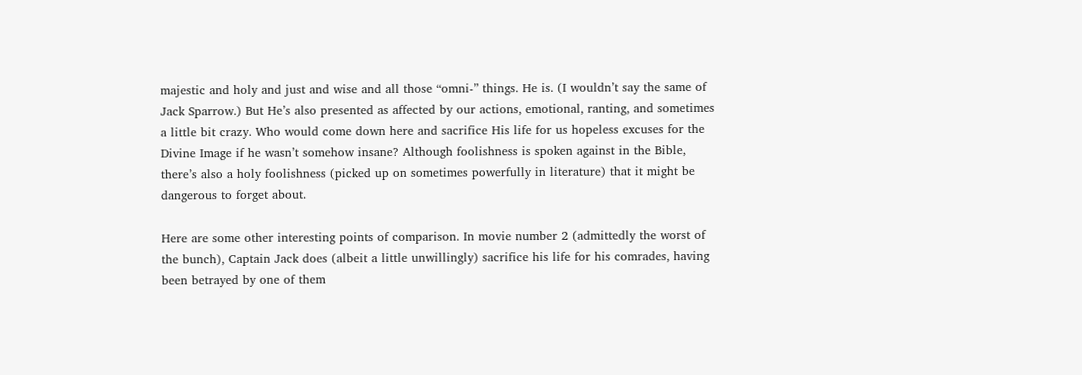majestic and holy and just and wise and all those “omni-” things. He is. (I wouldn’t say the same of Jack Sparrow.) But He’s also presented as affected by our actions, emotional, ranting, and sometimes a little bit crazy. Who would come down here and sacrifice His life for us hopeless excuses for the Divine Image if he wasn’t somehow insane? Although foolishness is spoken against in the Bible, there’s also a holy foolishness (picked up on sometimes powerfully in literature) that it might be dangerous to forget about.

Here are some other interesting points of comparison. In movie number 2 (admittedly the worst of the bunch), Captain Jack does (albeit a little unwillingly) sacrifice his life for his comrades, having been betrayed by one of them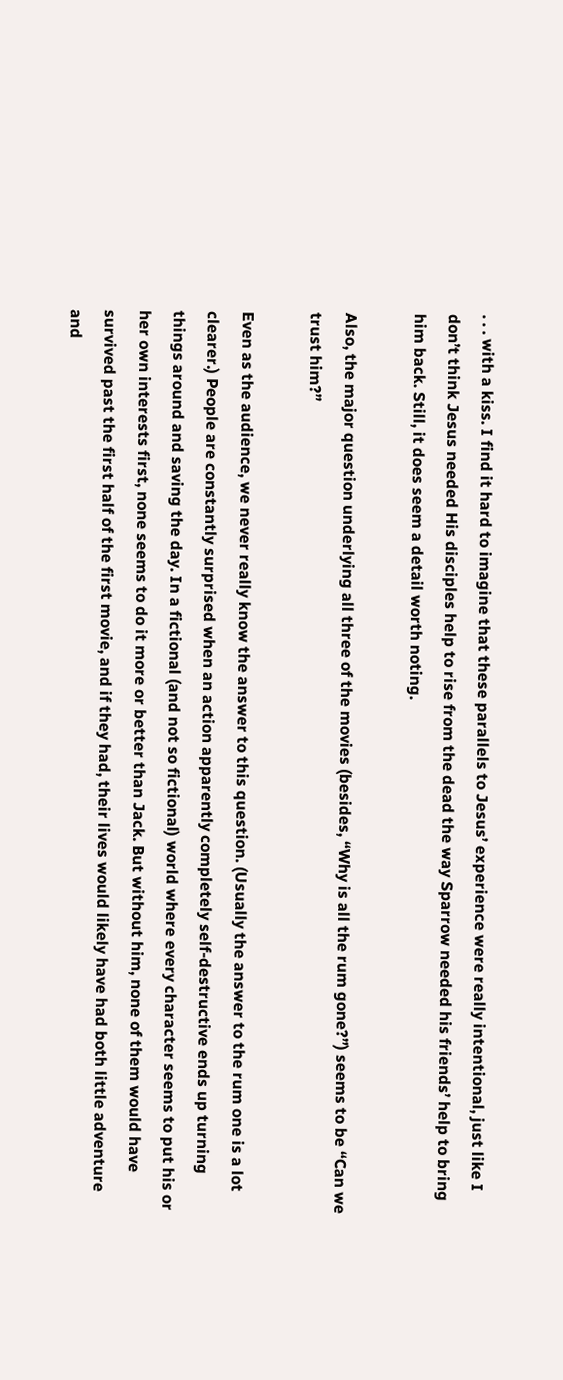. . . with a kiss. I find it hard to imagine that these parallels to Jesus’ experience were really intentional, just like I don’t think Jesus needed His disciples help to rise from the dead the way Sparrow needed his friends’ help to bring him back. Still, it does seem a detail worth noting.

Also, the major question underlying all three of the movies (besides, “Why is all the rum gone?”) seems to be “Can we trust him?”

Even as the audience, we never really know the answer to this question. (Usually the answer to the rum one is a lot clearer.) People are constantly surprised when an action apparently completely self-destructive ends up turning things around and saving the day. In a fictional (and not so fictional) world where every character seems to put his or her own interests first, none seems to do it more or better than Jack. But without him, none of them would have survived past the first half of the first movie, and if they had, their lives would likely have had both little adventure and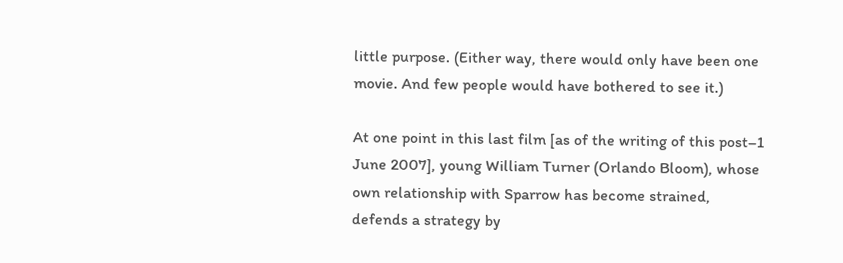little purpose. (Either way, there would only have been one movie. And few people would have bothered to see it.)

At one point in this last film [as of the writing of this post–1 June 2007], young William Turner (Orlando Bloom), whose own relationship with Sparrow has become strained, defends a strategy by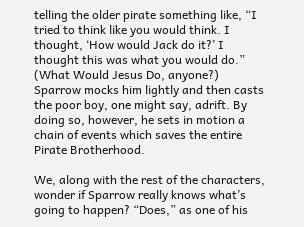telling the older pirate something like, “I tried to think like you would think. I thought, ‘How would Jack do it?’ I thought this was what you would do.” (What Would Jesus Do, anyone?) Sparrow mocks him lightly and then casts the poor boy, one might say, adrift. By doing so, however, he sets in motion a chain of events which saves the entire Pirate Brotherhood.

We, along with the rest of the characters, wonder if Sparrow really knows what’s going to happen? “Does,” as one of his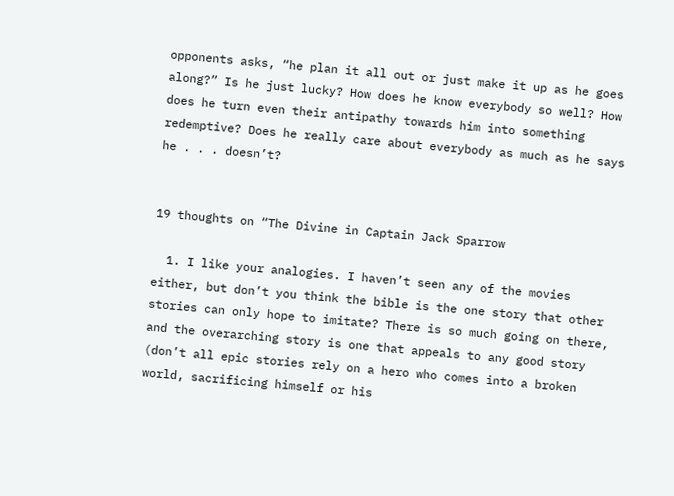opponents asks, “he plan it all out or just make it up as he goes along?” Is he just lucky? How does he know everybody so well? How does he turn even their antipathy towards him into something redemptive? Does he really care about everybody as much as he says he . . . doesn’t?


19 thoughts on “The Divine in Captain Jack Sparrow

  1. I like your analogies. I haven’t seen any of the movies either, but don’t you think the bible is the one story that other stories can only hope to imitate? There is so much going on there, and the overarching story is one that appeals to any good story (don’t all epic stories rely on a hero who comes into a broken world, sacrificing himself or his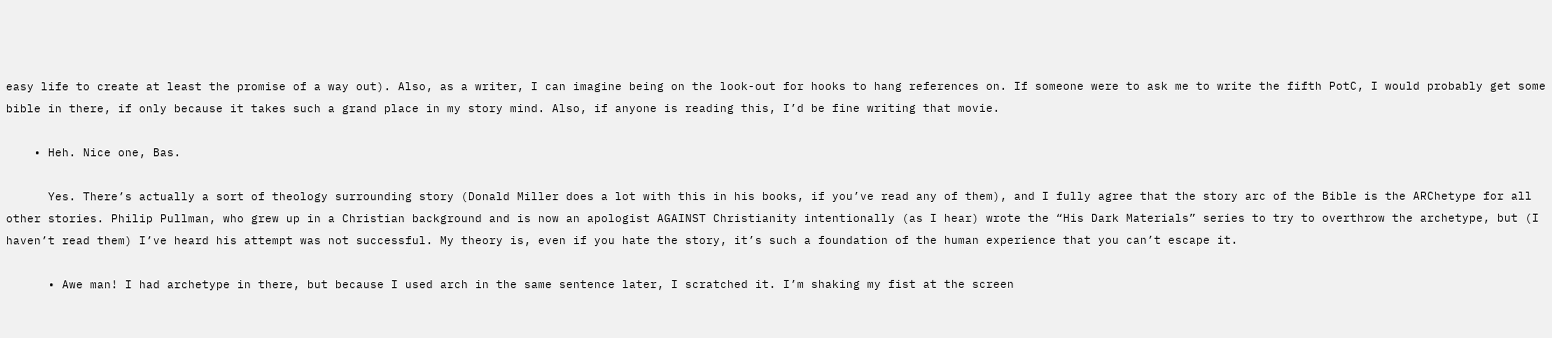easy life to create at least the promise of a way out). Also, as a writer, I can imagine being on the look-out for hooks to hang references on. If someone were to ask me to write the fifth PotC, I would probably get some bible in there, if only because it takes such a grand place in my story mind. Also, if anyone is reading this, I’d be fine writing that movie.

    • Heh. Nice one, Bas.

      Yes. There’s actually a sort of theology surrounding story (Donald Miller does a lot with this in his books, if you’ve read any of them), and I fully agree that the story arc of the Bible is the ARChetype for all other stories. Philip Pullman, who grew up in a Christian background and is now an apologist AGAINST Christianity intentionally (as I hear) wrote the “His Dark Materials” series to try to overthrow the archetype, but (I haven’t read them) I’ve heard his attempt was not successful. My theory is, even if you hate the story, it’s such a foundation of the human experience that you can’t escape it.

      • Awe man! I had archetype in there, but because I used arch in the same sentence later, I scratched it. I’m shaking my fist at the screen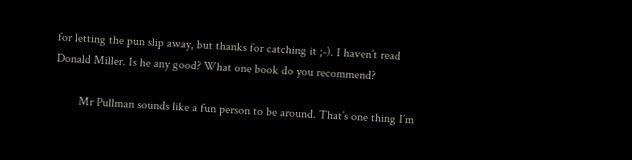for letting the pun slip away, but thanks for catching it ;-). I haven’t read Donald Miller. Is he any good? What one book do you recommend?

        Mr Pullman sounds like a fun person to be around. That’s one thing I’m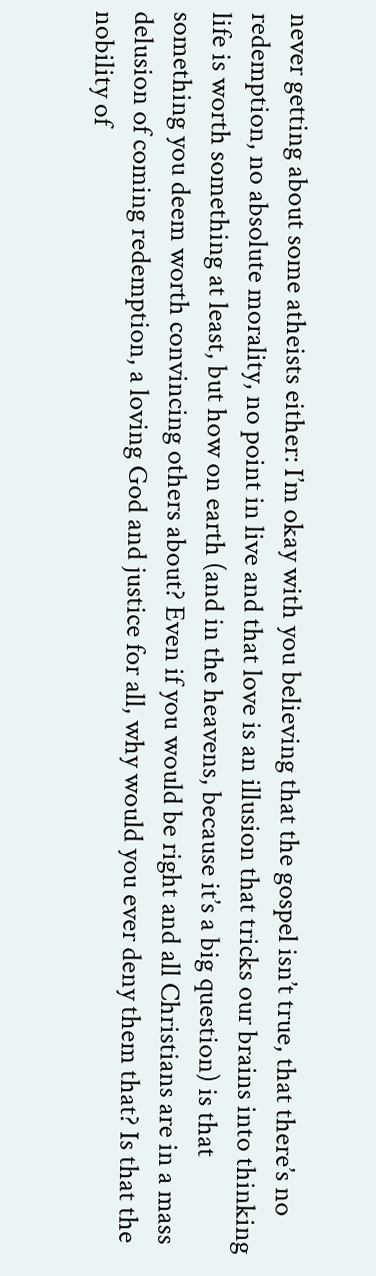never getting about some atheists either: I’m okay with you believing that the gospel isn’t true, that there’s no redemption, no absolute morality, no point in live and that love is an illusion that tricks our brains into thinking life is worth something at least, but how on earth (and in the heavens, because it’s a big question) is that something you deem worth convincing others about? Even if you would be right and all Christians are in a mass delusion of coming redemption, a loving God and justice for all, why would you ever deny them that? Is that the nobility of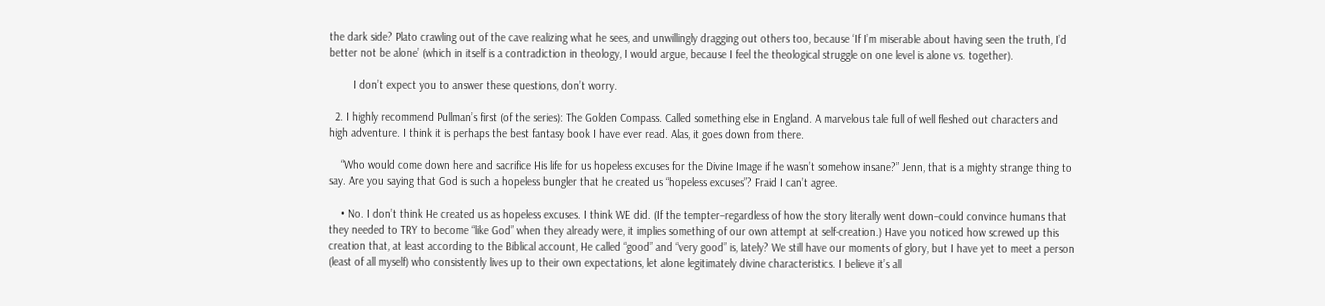the dark side? Plato crawling out of the cave realizing what he sees, and unwillingly dragging out others too, because ‘If I’m miserable about having seen the truth, I’d better not be alone’ (which in itself is a contradiction in theology, I would argue, because I feel the theological struggle on one level is alone vs. together).

        I don’t expect you to answer these questions, don’t worry.

  2. I highly recommend Pullman’s first (of the series): The Golden Compass. Called something else in England. A marvelous tale full of well fleshed out characters and high adventure. I think it is perhaps the best fantasy book I have ever read. Alas, it goes down from there.

    “Who would come down here and sacrifice His life for us hopeless excuses for the Divine Image if he wasn’t somehow insane?” Jenn, that is a mighty strange thing to say. Are you saying that God is such a hopeless bungler that he created us “hopeless excuses”? Fraid I can’t agree.

    • No. I don’t think He created us as hopeless excuses. I think WE did. (If the tempter–regardless of how the story literally went down–could convince humans that they needed to TRY to become “like God” when they already were, it implies something of our own attempt at self-creation.) Have you noticed how screwed up this creation that, at least according to the Biblical account, He called “good” and “very good” is, lately? We still have our moments of glory, but I have yet to meet a person (least of all myself) who consistently lives up to their own expectations, let alone legitimately divine characteristics. I believe it’s all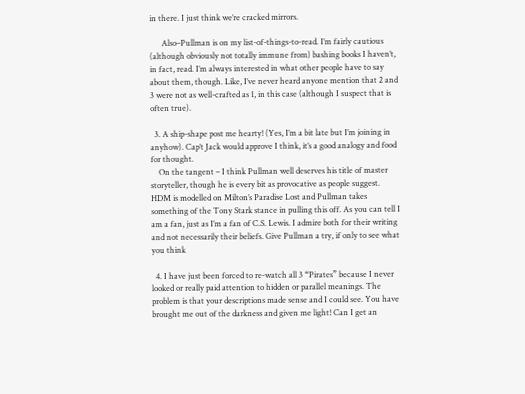in there. I just think we’re cracked mirrors.

      Also–Pullman is on my list-of-things-to-read. I’m fairly cautious (although obviously not totally immune from) bashing books I haven’t, in fact, read. I’m always interested in what other people have to say about them, though. Like, I’ve never heard anyone mention that 2 and 3 were not as well-crafted as 1, in this case (although I suspect that is often true).

  3. A ship-shape post me hearty! (Yes, I’m a bit late but I’m joining in anyhow). Cap’t Jack would approve I think, it’s a good analogy and food for thought.
    On the tangent – I think Pullman well deserves his title of master storyteller, though he is every bit as provocative as people suggest. HDM is modelled on Milton’s Paradise Lost and Pullman takes something of the Tony Stark stance in pulling this off. As you can tell I am a fan, just as I’m a fan of C.S. Lewis. I admire both for their writing and not necessarily their beliefs. Give Pullman a try, if only to see what you think

  4. I have just been forced to re-watch all 3 “Pirates” because I never looked or really paid attention to hidden or parallel meanings. The problem is that your descriptions made sense and I could see. You have brought me out of the darkness and given me light! Can I get an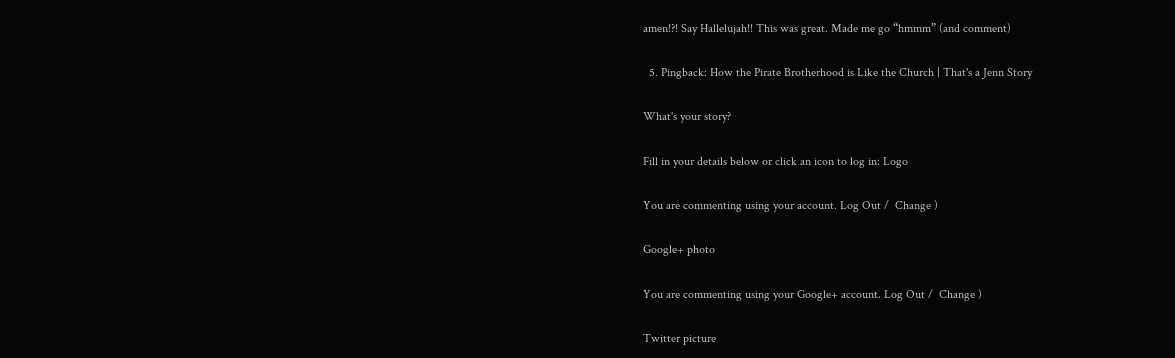amen!?! Say Hallelujah!! This was great. Made me go “hmmm” (and comment)

  5. Pingback: How the Pirate Brotherhood is Like the Church | That's a Jenn Story

What's your story?

Fill in your details below or click an icon to log in: Logo

You are commenting using your account. Log Out /  Change )

Google+ photo

You are commenting using your Google+ account. Log Out /  Change )

Twitter picture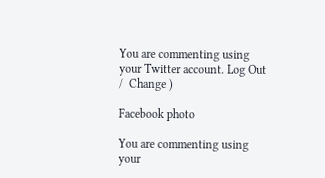You are commenting using your Twitter account. Log Out /  Change )

Facebook photo

You are commenting using your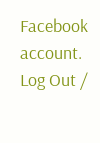Facebook account. Log Out /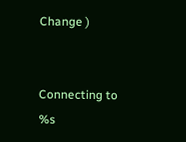Change )


Connecting to %s